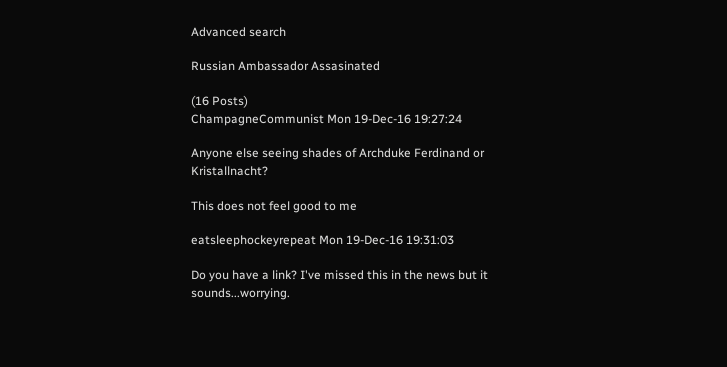Advanced search

Russian Ambassador Assasinated

(16 Posts)
ChampagneCommunist Mon 19-Dec-16 19:27:24

Anyone else seeing shades of Archduke Ferdinand or Kristallnacht?

This does not feel good to me

eatsleephockeyrepeat Mon 19-Dec-16 19:31:03

Do you have a link? I've missed this in the news but it sounds...worrying.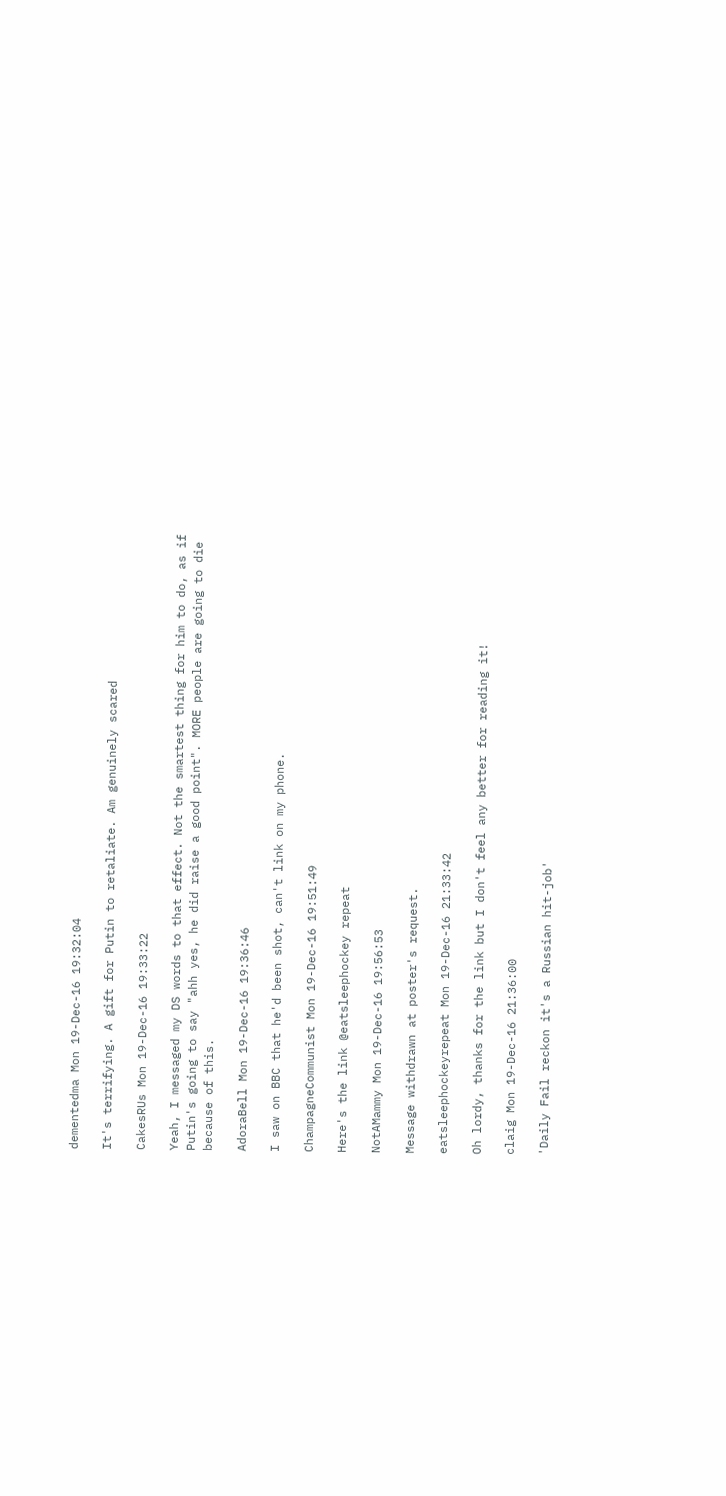dementedma Mon 19-Dec-16 19:32:04

It's terrifying. A gift for Putin to retaliate. Am genuinely scared

CakesRUs Mon 19-Dec-16 19:33:22

Yeah, I messaged my DS words to that effect. Not the smartest thing for him to do, as if Putin's going to say "ahh yes, he did raise a good point". MORE people are going to die because of this.

AdoraBell Mon 19-Dec-16 19:36:46

I saw on BBC that he'd been shot, can't link on my phone.

ChampagneCommunist Mon 19-Dec-16 19:51:49

Here's the link @eatsleephockey repeat

NotAMammy Mon 19-Dec-16 19:56:53

Message withdrawn at poster's request.

eatsleephockeyrepeat Mon 19-Dec-16 21:33:42

Oh lordy, thanks for the link but I don't feel any better for reading it!

claig Mon 19-Dec-16 21:36:00

'Daily Fail reckon it's a Russian hit-job'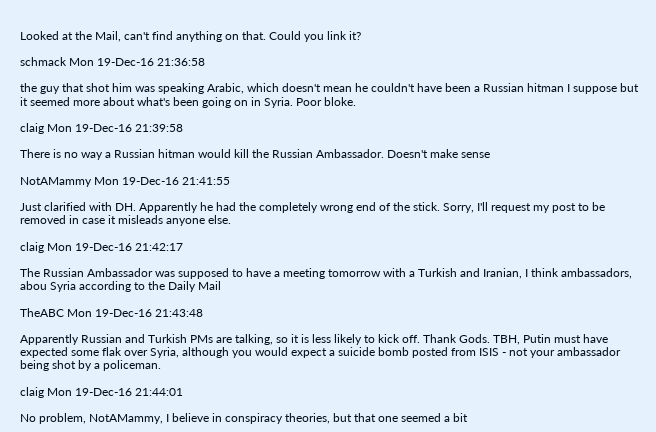Looked at the Mail, can't find anything on that. Could you link it?

schmack Mon 19-Dec-16 21:36:58

the guy that shot him was speaking Arabic, which doesn't mean he couldn't have been a Russian hitman I suppose but it seemed more about what's been going on in Syria. Poor bloke.

claig Mon 19-Dec-16 21:39:58

There is no way a Russian hitman would kill the Russian Ambassador. Doesn't make sense

NotAMammy Mon 19-Dec-16 21:41:55

Just clarified with DH. Apparently he had the completely wrong end of the stick. Sorry, I'll request my post to be removed in case it misleads anyone else.

claig Mon 19-Dec-16 21:42:17

The Russian Ambassador was supposed to have a meeting tomorrow with a Turkish and Iranian, I think ambassadors, abou Syria according to the Daily Mail

TheABC Mon 19-Dec-16 21:43:48

Apparently Russian and Turkish PMs are talking, so it is less likely to kick off. Thank Gods. TBH, Putin must have expected some flak over Syria, although you would expect a suicide bomb posted from ISIS - not your ambassador being shot by a policeman.

claig Mon 19-Dec-16 21:44:01

No problem, NotAMammy, I believe in conspiracy theories, but that one seemed a bit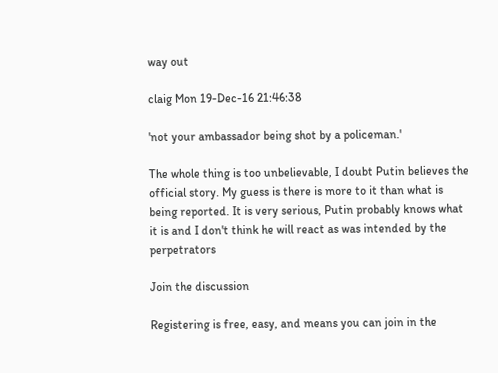way out

claig Mon 19-Dec-16 21:46:38

'not your ambassador being shot by a policeman.'

The whole thing is too unbelievable, I doubt Putin believes the official story. My guess is there is more to it than what is being reported. It is very serious, Putin probably knows what it is and I don't think he will react as was intended by the perpetrators

Join the discussion

Registering is free, easy, and means you can join in the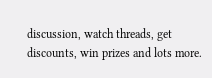discussion, watch threads, get discounts, win prizes and lots more.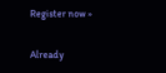Register now »

Already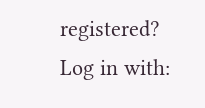registered? Log in with: